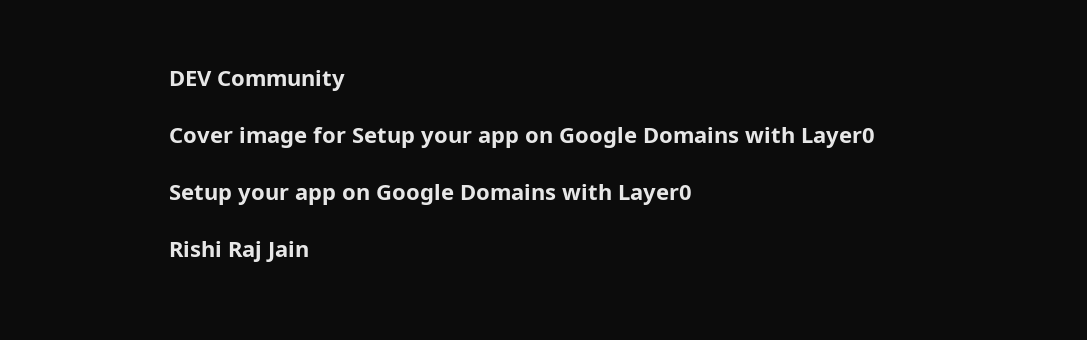DEV Community

Cover image for Setup your app on Google Domains with Layer0

Setup your app on Google Domains with Layer0

Rishi Raj Jain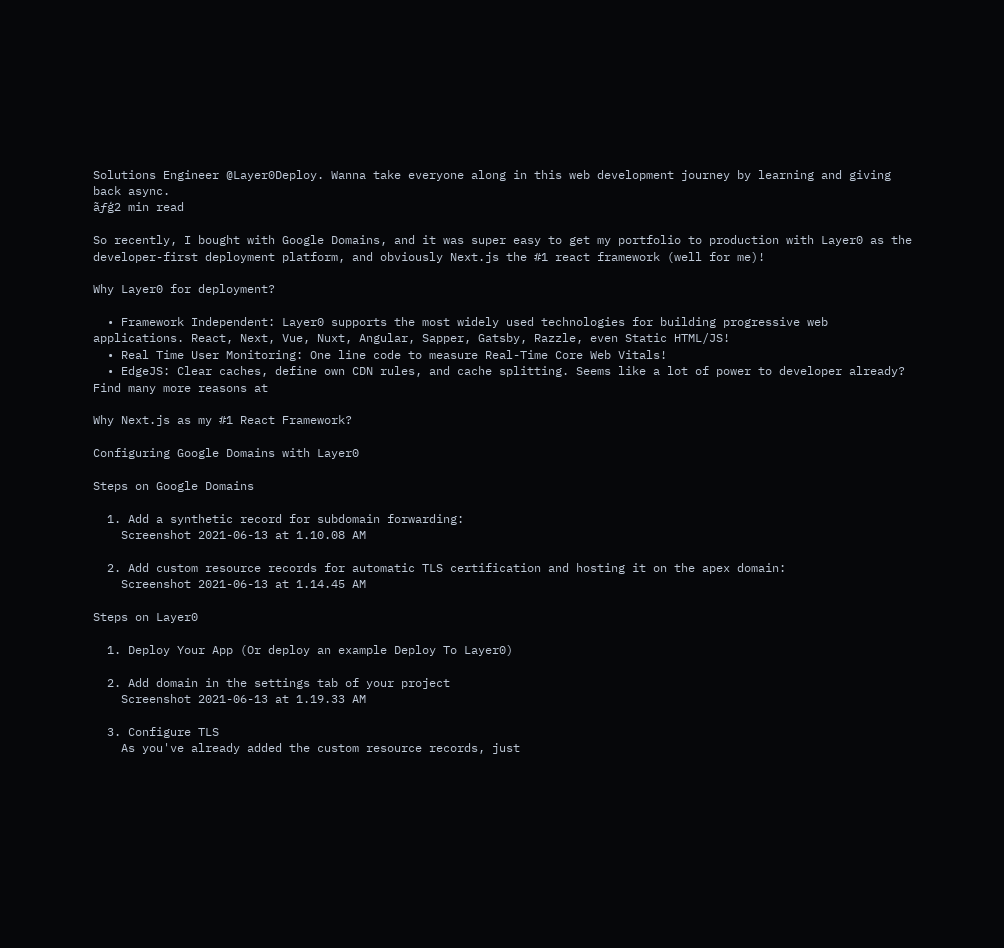Solutions Engineer @Layer0Deploy. Wanna take everyone along in this web development journey by learning and giving back async.
ãƒģ2 min read

So recently, I bought with Google Domains, and it was super easy to get my portfolio to production with Layer0 as the developer-first deployment platform, and obviously Next.js the #1 react framework (well for me)!

Why Layer0 for deployment?

  • Framework Independent: Layer0 supports the most widely used technologies for building progressive web applications. React, Next, Vue, Nuxt, Angular, Sapper, Gatsby, Razzle, even Static HTML/JS!
  • Real Time User Monitoring: One line code to measure Real-Time Core Web Vitals!
  • EdgeJS: Clear caches, define own CDN rules, and cache splitting. Seems like a lot of power to developer already? Find many more reasons at

Why Next.js as my #1 React Framework?

Configuring Google Domains with Layer0

Steps on Google Domains

  1. Add a synthetic record for subdomain forwarding:
    Screenshot 2021-06-13 at 1.10.08 AM

  2. Add custom resource records for automatic TLS certification and hosting it on the apex domain:
    Screenshot 2021-06-13 at 1.14.45 AM

Steps on Layer0

  1. Deploy Your App (Or deploy an example Deploy To Layer0)

  2. Add domain in the settings tab of your project
    Screenshot 2021-06-13 at 1.19.33 AM

  3. Configure TLS
    As you've already added the custom resource records, just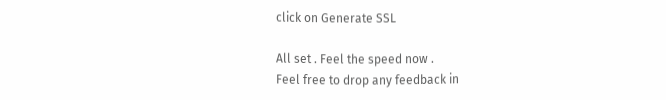click on Generate SSL

All set . Feel the speed now .
Feel free to drop any feedback in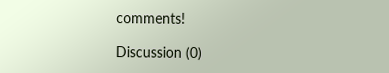comments!

Discussion (0)